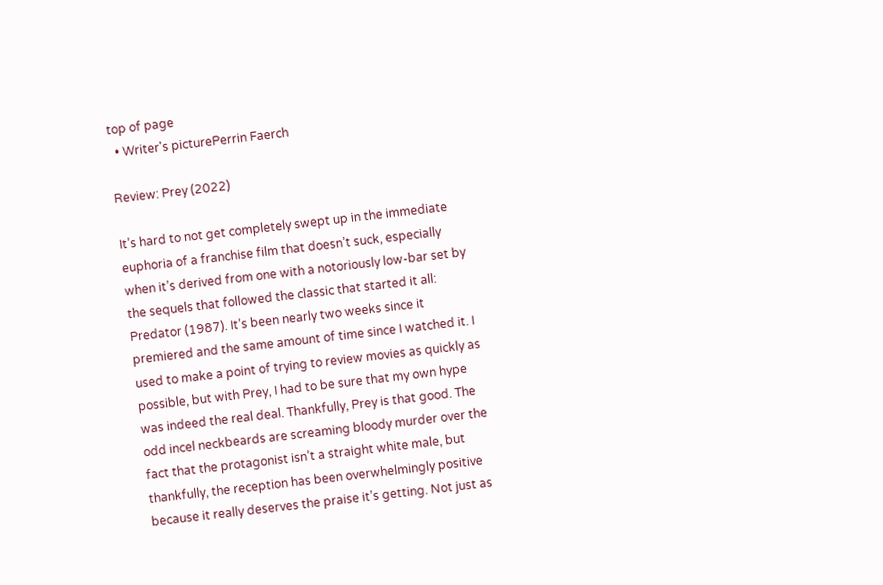top of page
  • Writer's picturePerrin Faerch

Review: Prey (2022)

It’s hard to not get completely swept up in the immediate euphoria of a franchise film that doesn’t suck, especially when it’s derived from one with a notoriously low-bar set by the sequels that followed the classic that started it all: Predator (1987). It’s been nearly two weeks since it premiered and the same amount of time since I watched it. I used to make a point of trying to review movies as quickly as possible, but with Prey, I had to be sure that my own hype was indeed the real deal. Thankfully, Prey is that good. The odd incel neckbeards are screaming bloody murder over the fact that the protagonist isn’t a straight white male, but thankfully, the reception has been overwhelmingly positive because it really deserves the praise it’s getting. Not just as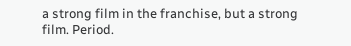a strong film in the franchise, but a strong film. Period.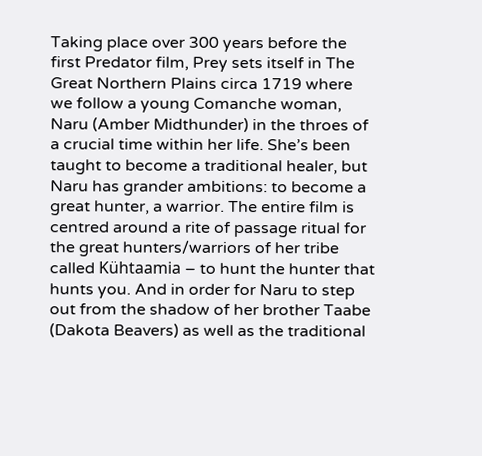Taking place over 300 years before the first Predator film, Prey sets itself in The Great Northern Plains circa 1719 where we follow a young Comanche woman, Naru (Amber Midthunder) in the throes of a crucial time within her life. She’s been taught to become a traditional healer, but Naru has grander ambitions: to become a great hunter, a warrior. The entire film is centred around a rite of passage ritual for the great hunters/warriors of her tribe called Kühtaamia – to hunt the hunter that hunts you. And in order for Naru to step out from the shadow of her brother Taabe (Dakota Beavers) as well as the traditional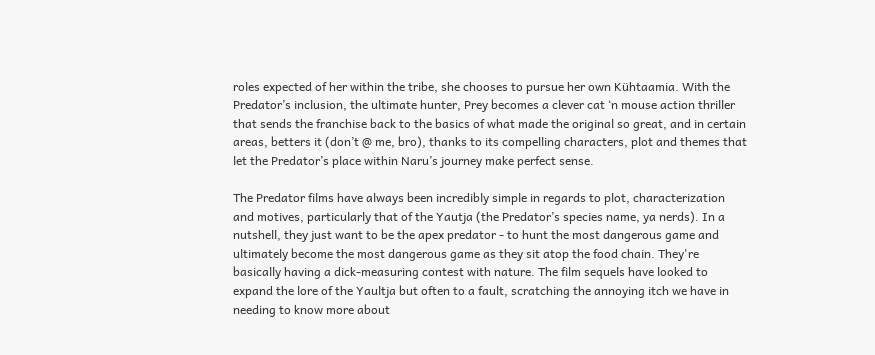roles expected of her within the tribe, she chooses to pursue her own Kühtaamia. With the Predator’s inclusion, the ultimate hunter, Prey becomes a clever cat ‘n mouse action thriller that sends the franchise back to the basics of what made the original so great, and in certain areas, betters it (don’t @ me, bro), thanks to its compelling characters, plot and themes that let the Predator’s place within Naru’s journey make perfect sense.

The Predator films have always been incredibly simple in regards to plot, characterization and motives, particularly that of the Yautja (the Predator’s species name, ya nerds). In a nutshell, they just want to be the apex predator - to hunt the most dangerous game and ultimately become the most dangerous game as they sit atop the food chain. They're basically having a dick-measuring contest with nature. The film sequels have looked to expand the lore of the Yaultja but often to a fault, scratching the annoying itch we have in needing to know more about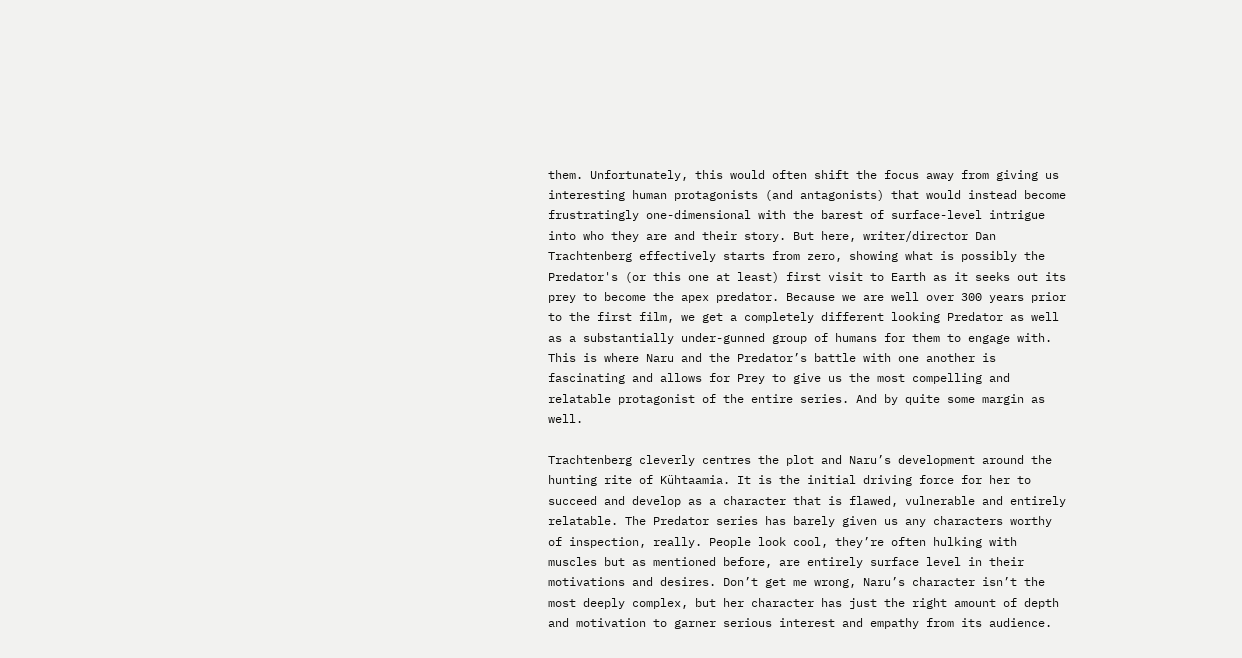them. Unfortunately, this would often shift the focus away from giving us interesting human protagonists (and antagonists) that would instead become frustratingly one-dimensional with the barest of surface-level intrigue into who they are and their story. But here, writer/director Dan Trachtenberg effectively starts from zero, showing what is possibly the Predator's (or this one at least) first visit to Earth as it seeks out its prey to become the apex predator. Because we are well over 300 years prior to the first film, we get a completely different looking Predator as well as a substantially under-gunned group of humans for them to engage with. This is where Naru and the Predator’s battle with one another is fascinating and allows for Prey to give us the most compelling and relatable protagonist of the entire series. And by quite some margin as well.

Trachtenberg cleverly centres the plot and Naru’s development around the hunting rite of Kühtaamia. It is the initial driving force for her to succeed and develop as a character that is flawed, vulnerable and entirely relatable. The Predator series has barely given us any characters worthy of inspection, really. People look cool, they’re often hulking with muscles but as mentioned before, are entirely surface level in their motivations and desires. Don’t get me wrong, Naru’s character isn’t the most deeply complex, but her character has just the right amount of depth and motivation to garner serious interest and empathy from its audience.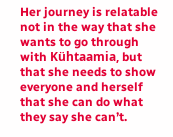Her journey is relatable not in the way that she wants to go through with Kühtaamia, but that she needs to show everyone and herself that she can do what they say she can’t.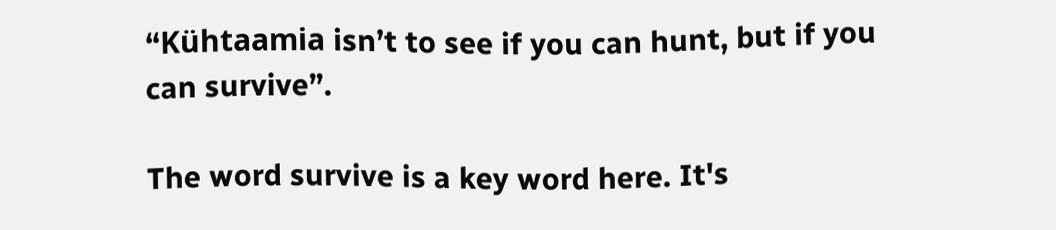“Kühtaamia isn’t to see if you can hunt, but if you can survive”.

The word survive is a key word here. It's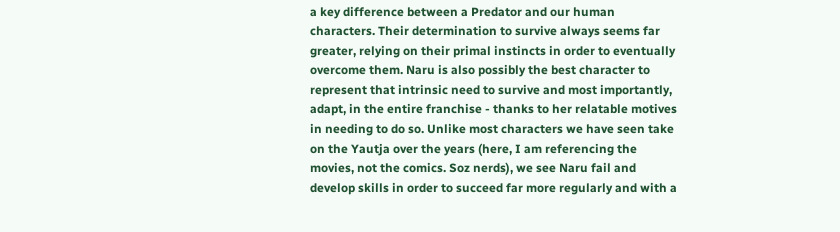a key difference between a Predator and our human characters. Their determination to survive always seems far greater, relying on their primal instincts in order to eventually overcome them. Naru is also possibly the best character to represent that intrinsic need to survive and most importantly, adapt, in the entire franchise - thanks to her relatable motives in needing to do so. Unlike most characters we have seen take on the Yautja over the years (here, I am referencing the movies, not the comics. Soz nerds), we see Naru fail and develop skills in order to succeed far more regularly and with a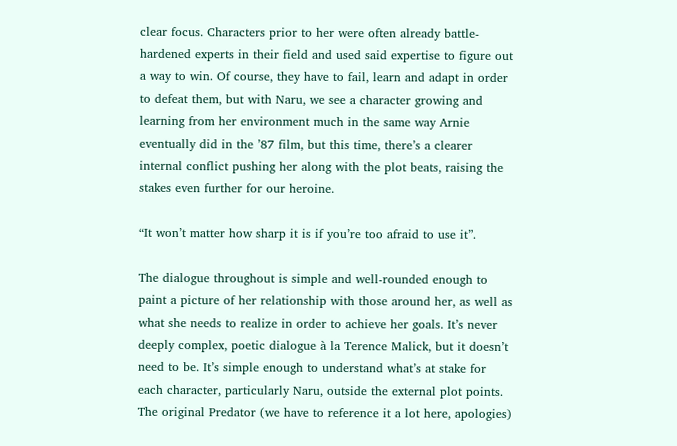clear focus. Characters prior to her were often already battle-hardened experts in their field and used said expertise to figure out a way to win. Of course, they have to fail, learn and adapt in order to defeat them, but with Naru, we see a character growing and learning from her environment much in the same way Arnie eventually did in the ’87 film, but this time, there’s a clearer internal conflict pushing her along with the plot beats, raising the stakes even further for our heroine.

“It won’t matter how sharp it is if you’re too afraid to use it”.

The dialogue throughout is simple and well-rounded enough to paint a picture of her relationship with those around her, as well as what she needs to realize in order to achieve her goals. It’s never deeply complex, poetic dialogue à la Terence Malick, but it doesn’t need to be. It’s simple enough to understand what’s at stake for each character, particularly Naru, outside the external plot points. The original Predator (we have to reference it a lot here, apologies)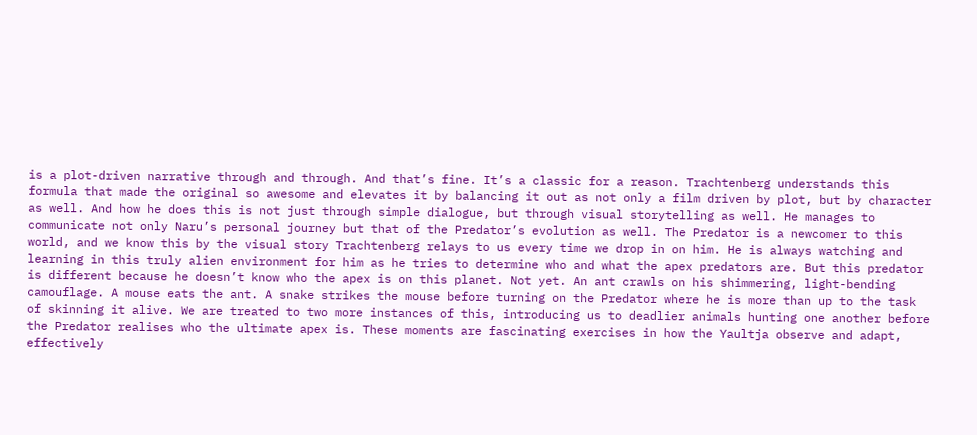is a plot-driven narrative through and through. And that’s fine. It’s a classic for a reason. Trachtenberg understands this formula that made the original so awesome and elevates it by balancing it out as not only a film driven by plot, but by character as well. And how he does this is not just through simple dialogue, but through visual storytelling as well. He manages to communicate not only Naru’s personal journey but that of the Predator’s evolution as well. The Predator is a newcomer to this world, and we know this by the visual story Trachtenberg relays to us every time we drop in on him. He is always watching and learning in this truly alien environment for him as he tries to determine who and what the apex predators are. But this predator is different because he doesn’t know who the apex is on this planet. Not yet. An ant crawls on his shimmering, light-bending camouflage. A mouse eats the ant. A snake strikes the mouse before turning on the Predator where he is more than up to the task of skinning it alive. We are treated to two more instances of this, introducing us to deadlier animals hunting one another before the Predator realises who the ultimate apex is. These moments are fascinating exercises in how the Yaultja observe and adapt, effectively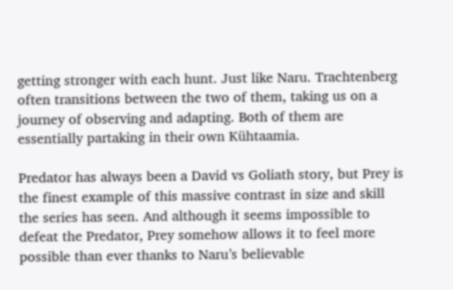getting stronger with each hunt. Just like Naru. Trachtenberg often transitions between the two of them, taking us on a journey of observing and adapting. Both of them are essentially partaking in their own Kühtaamia.

Predator has always been a David vs Goliath story, but Prey is the finest example of this massive contrast in size and skill the series has seen. And although it seems impossible to defeat the Predator, Prey somehow allows it to feel more possible than ever thanks to Naru’s believable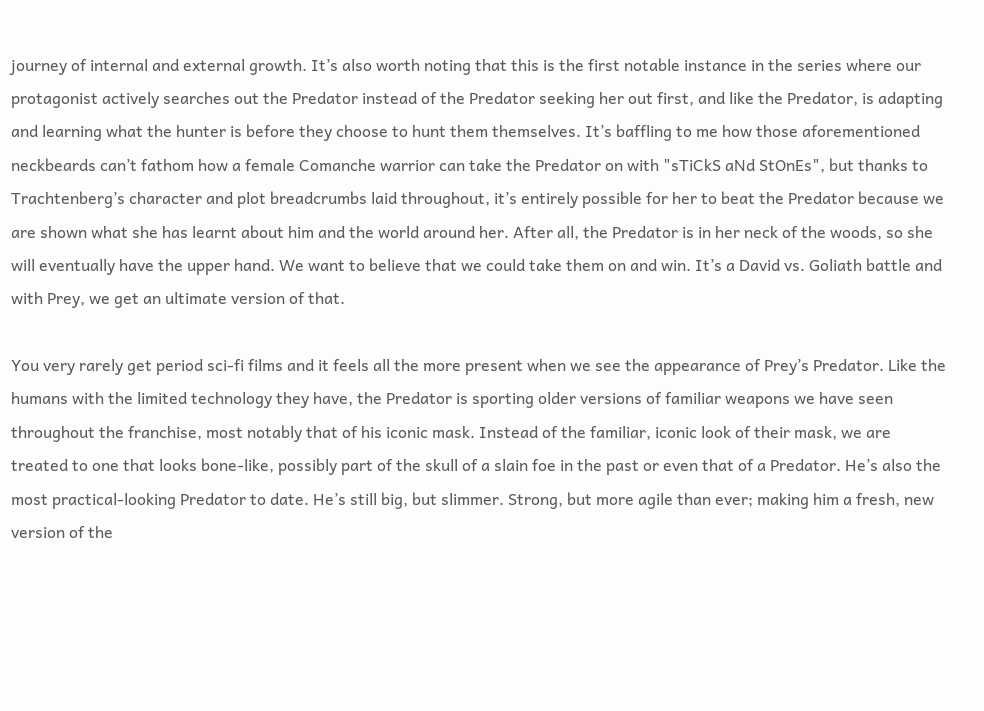journey of internal and external growth. It’s also worth noting that this is the first notable instance in the series where our protagonist actively searches out the Predator instead of the Predator seeking her out first, and like the Predator, is adapting and learning what the hunter is before they choose to hunt them themselves. It’s baffling to me how those aforementioned neckbeards can’t fathom how a female Comanche warrior can take the Predator on with "sTiCkS aNd StOnEs", but thanks to Trachtenberg’s character and plot breadcrumbs laid throughout, it’s entirely possible for her to beat the Predator because we are shown what she has learnt about him and the world around her. After all, the Predator is in her neck of the woods, so she will eventually have the upper hand. We want to believe that we could take them on and win. It’s a David vs. Goliath battle and with Prey, we get an ultimate version of that.

You very rarely get period sci-fi films and it feels all the more present when we see the appearance of Prey’s Predator. Like the humans with the limited technology they have, the Predator is sporting older versions of familiar weapons we have seen throughout the franchise, most notably that of his iconic mask. Instead of the familiar, iconic look of their mask, we are treated to one that looks bone-like, possibly part of the skull of a slain foe in the past or even that of a Predator. He’s also the most practical-looking Predator to date. He’s still big, but slimmer. Strong, but more agile than ever; making him a fresh, new version of the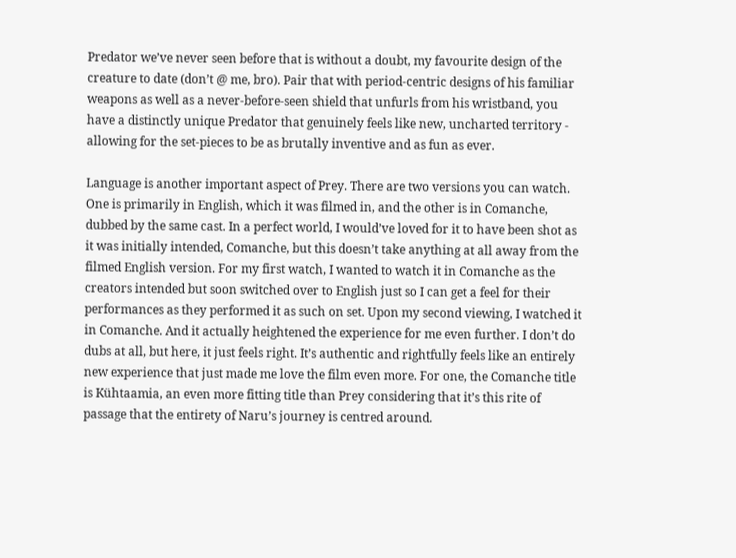Predator we’ve never seen before that is without a doubt, my favourite design of the creature to date (don’t @ me, bro). Pair that with period-centric designs of his familiar weapons as well as a never-before-seen shield that unfurls from his wristband, you have a distinctly unique Predator that genuinely feels like new, uncharted territory - allowing for the set-pieces to be as brutally inventive and as fun as ever.

Language is another important aspect of Prey. There are two versions you can watch. One is primarily in English, which it was filmed in, and the other is in Comanche, dubbed by the same cast. In a perfect world, I would’ve loved for it to have been shot as it was initially intended, Comanche, but this doesn’t take anything at all away from the filmed English version. For my first watch, I wanted to watch it in Comanche as the creators intended but soon switched over to English just so I can get a feel for their performances as they performed it as such on set. Upon my second viewing, I watched it in Comanche. And it actually heightened the experience for me even further. I don’t do dubs at all, but here, it just feels right. It’s authentic and rightfully feels like an entirely new experience that just made me love the film even more. For one, the Comanche title is Kühtaamia, an even more fitting title than Prey considering that it’s this rite of passage that the entirety of Naru’s journey is centred around.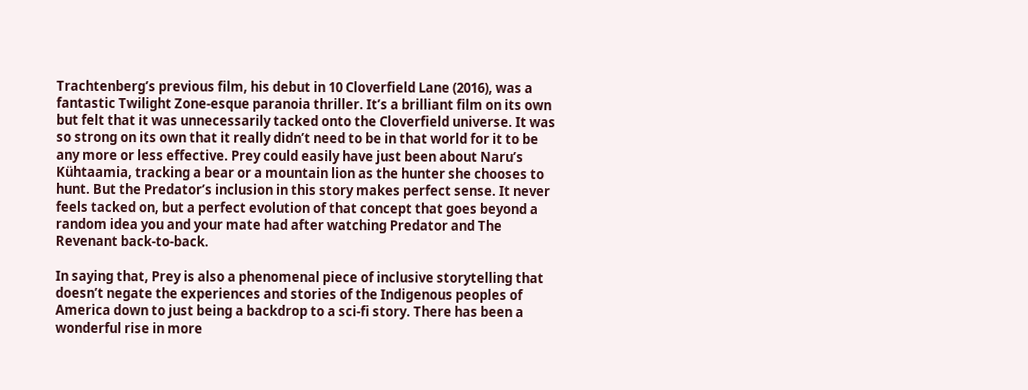Trachtenberg’s previous film, his debut in 10 Cloverfield Lane (2016), was a fantastic Twilight Zone-esque paranoia thriller. It’s a brilliant film on its own but felt that it was unnecessarily tacked onto the Cloverfield universe. It was so strong on its own that it really didn’t need to be in that world for it to be any more or less effective. Prey could easily have just been about Naru’s Kühtaamia, tracking a bear or a mountain lion as the hunter she chooses to hunt. But the Predator’s inclusion in this story makes perfect sense. It never feels tacked on, but a perfect evolution of that concept that goes beyond a random idea you and your mate had after watching Predator and The Revenant back-to-back.

In saying that, Prey is also a phenomenal piece of inclusive storytelling that doesn’t negate the experiences and stories of the Indigenous peoples of America down to just being a backdrop to a sci-fi story. There has been a wonderful rise in more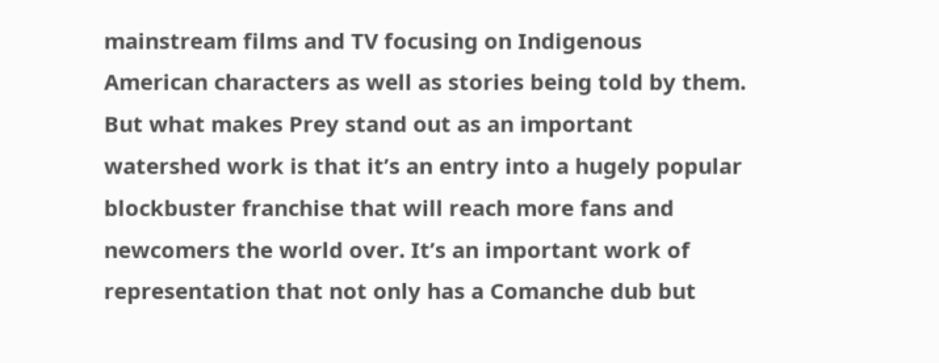mainstream films and TV focusing on Indigenous American characters as well as stories being told by them. But what makes Prey stand out as an important watershed work is that it’s an entry into a hugely popular blockbuster franchise that will reach more fans and newcomers the world over. It’s an important work of representation that not only has a Comanche dub but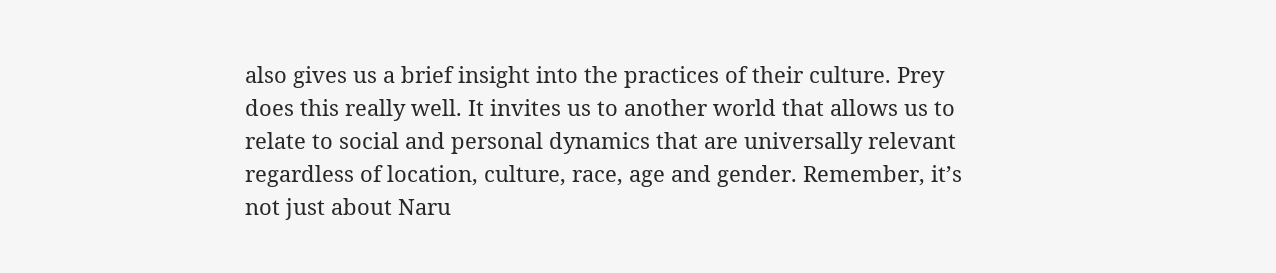also gives us a brief insight into the practices of their culture. Prey does this really well. It invites us to another world that allows us to relate to social and personal dynamics that are universally relevant regardless of location, culture, race, age and gender. Remember, it’s not just about Naru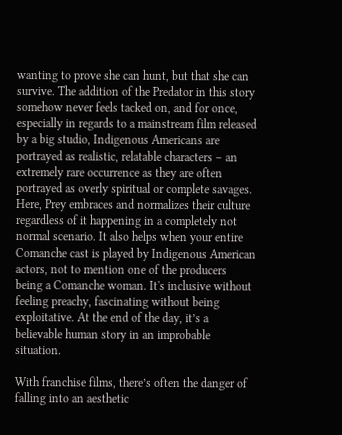wanting to prove she can hunt, but that she can survive. The addition of the Predator in this story somehow never feels tacked on, and for once, especially in regards to a mainstream film released by a big studio, Indigenous Americans are portrayed as realistic, relatable characters – an extremely rare occurrence as they are often portrayed as overly spiritual or complete savages. Here, Prey embraces and normalizes their culture regardless of it happening in a completely not normal scenario. It also helps when your entire Comanche cast is played by Indigenous American actors, not to mention one of the producers being a Comanche woman. It's inclusive without feeling preachy, fascinating without being exploitative. At the end of the day, it’s a believable human story in an improbable situation.

With franchise films, there’s often the danger of falling into an aesthetic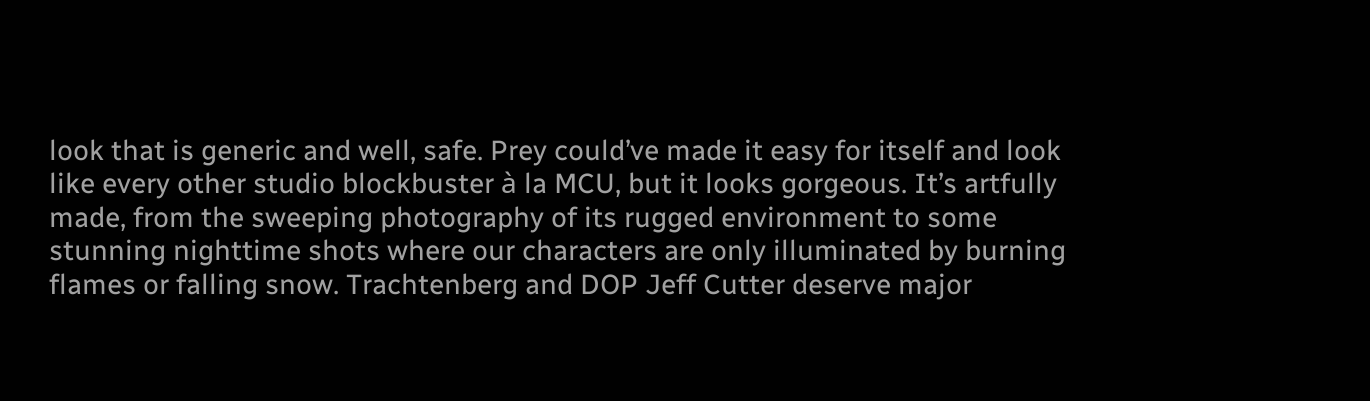look that is generic and well, safe. Prey could’ve made it easy for itself and look like every other studio blockbuster à la MCU, but it looks gorgeous. It’s artfully made, from the sweeping photography of its rugged environment to some stunning nighttime shots where our characters are only illuminated by burning flames or falling snow. Trachtenberg and DOP Jeff Cutter deserve major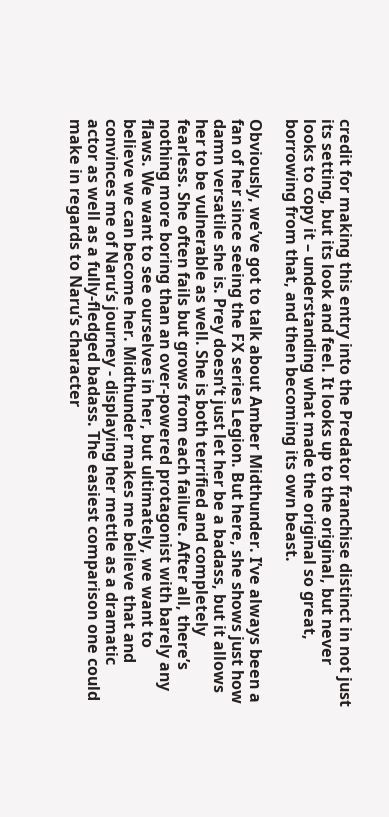credit for making this entry into the Predator franchise distinct in not just its setting, but its look and feel. It looks up to the original, but never looks to copy it – understanding what made the original so great, borrowing from that, and then becoming its own beast.

Obviously, we’ve got to talk about Amber Midthunder. I’ve always been a fan of her since seeing the FX series Legion. But here, she shows just how damn versatile she is. Prey doesn’t just let her be a badass, but it allows her to be vulnerable as well. She is both terrified and completely fearless. She often fails but grows from each failure. After all, there’s nothing more boring than an over-powered protagonist with barely any flaws. We want to see ourselves in her, but ultimately, we want to believe we can become her. Midthunder makes me believe that and convinces me of Naru’s journey - displaying her mettle as a dramatic actor as well as a fully-fledged badass. The easiest comparison one could make in regards to Naru’s character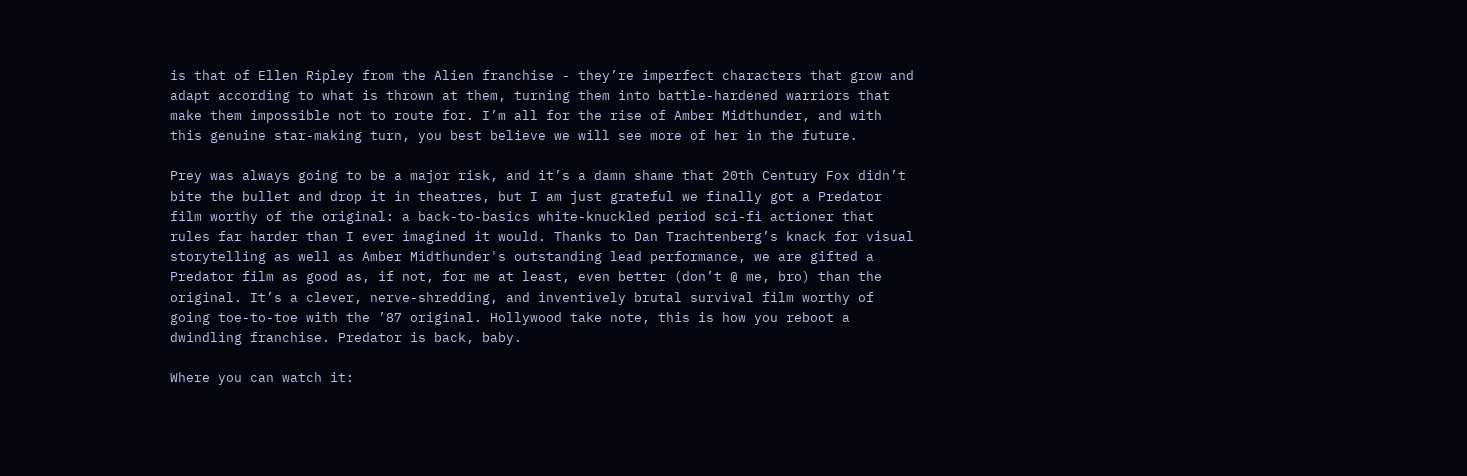is that of Ellen Ripley from the Alien franchise - they’re imperfect characters that grow and adapt according to what is thrown at them, turning them into battle-hardened warriors that make them impossible not to route for. I’m all for the rise of Amber Midthunder, and with this genuine star-making turn, you best believe we will see more of her in the future.

Prey was always going to be a major risk, and it’s a damn shame that 20th Century Fox didn’t bite the bullet and drop it in theatres, but I am just grateful we finally got a Predator film worthy of the original: a back-to-basics white-knuckled period sci-fi actioner that rules far harder than I ever imagined it would. Thanks to Dan Trachtenberg’s knack for visual storytelling as well as Amber Midthunder's outstanding lead performance, we are gifted a Predator film as good as, if not, for me at least, even better (don’t @ me, bro) than the original. It’s a clever, nerve-shredding, and inventively brutal survival film worthy of going toe-to-toe with the ’87 original. Hollywood take note, this is how you reboot a dwindling franchise. Predator is back, baby.

Where you can watch it: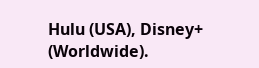Hulu (USA), Disney+ (Worldwide).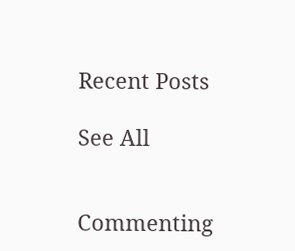Recent Posts

See All


Commenting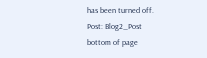has been turned off.
Post: Blog2_Post
bottom of page